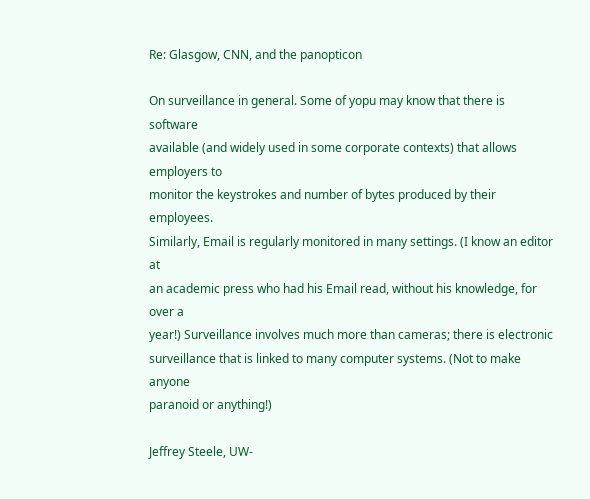Re: Glasgow, CNN, and the panopticon

On surveillance in general. Some of yopu may know that there is software
available (and widely used in some corporate contexts) that allows employers to
monitor the keystrokes and number of bytes produced by their employees.
Similarly, Email is regularly monitored in many settings. (I know an editor at
an academic press who had his Email read, without his knowledge, for over a
year!) Surveillance involves much more than cameras; there is electronic
surveillance that is linked to many computer systems. (Not to make anyone
paranoid or anything!)

Jeffrey Steele, UW-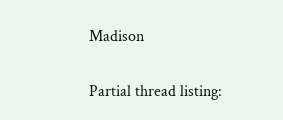Madison

Partial thread listing: